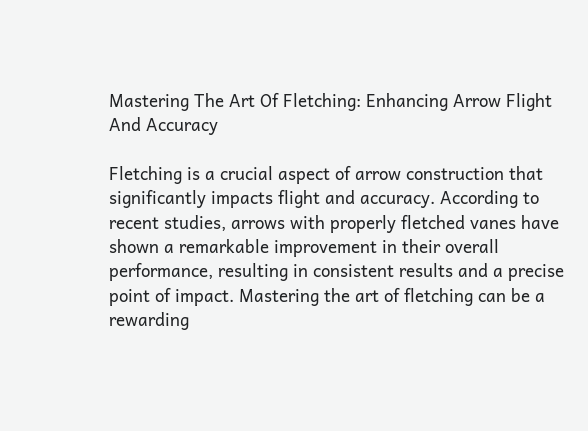Mastering The Art Of Fletching: Enhancing Arrow Flight And Accuracy

Fletching is a crucial aspect of arrow construction that significantly impacts flight and accuracy. According to recent studies, arrows with properly fletched vanes have shown a remarkable improvement in their overall performance, resulting in consistent results and a precise point of impact. Mastering the art of fletching can be a rewarding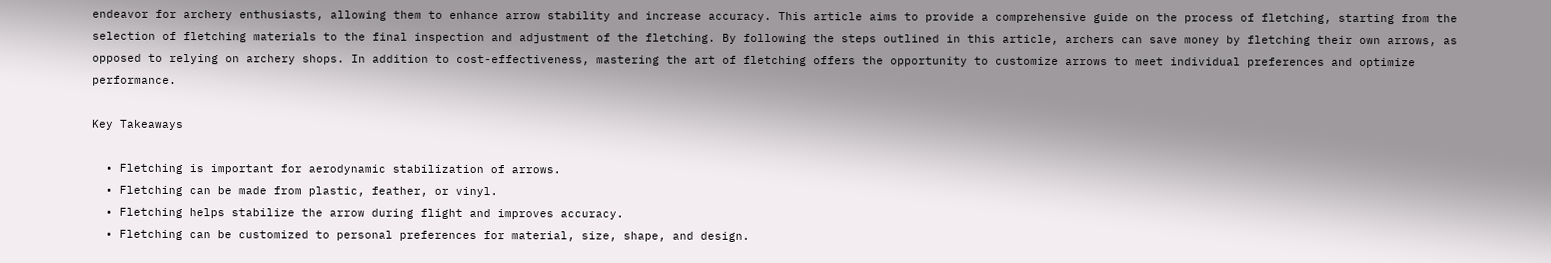endeavor for archery enthusiasts, allowing them to enhance arrow stability and increase accuracy. This article aims to provide a comprehensive guide on the process of fletching, starting from the selection of fletching materials to the final inspection and adjustment of the fletching. By following the steps outlined in this article, archers can save money by fletching their own arrows, as opposed to relying on archery shops. In addition to cost-effectiveness, mastering the art of fletching offers the opportunity to customize arrows to meet individual preferences and optimize performance.

Key Takeaways

  • Fletching is important for aerodynamic stabilization of arrows.
  • Fletching can be made from plastic, feather, or vinyl.
  • Fletching helps stabilize the arrow during flight and improves accuracy.
  • Fletching can be customized to personal preferences for material, size, shape, and design.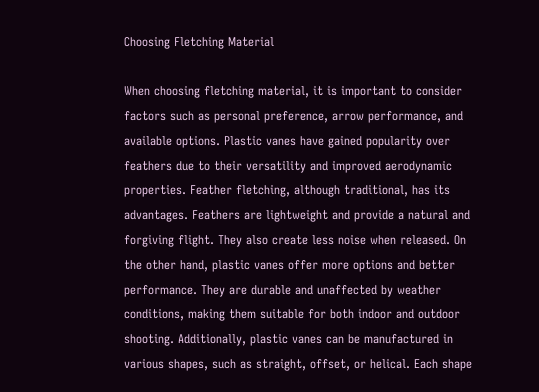Choosing Fletching Material

When choosing fletching material, it is important to consider factors such as personal preference, arrow performance, and available options. Plastic vanes have gained popularity over feathers due to their versatility and improved aerodynamic properties. Feather fletching, although traditional, has its advantages. Feathers are lightweight and provide a natural and forgiving flight. They also create less noise when released. On the other hand, plastic vanes offer more options and better performance. They are durable and unaffected by weather conditions, making them suitable for both indoor and outdoor shooting. Additionally, plastic vanes can be manufactured in various shapes, such as straight, offset, or helical. Each shape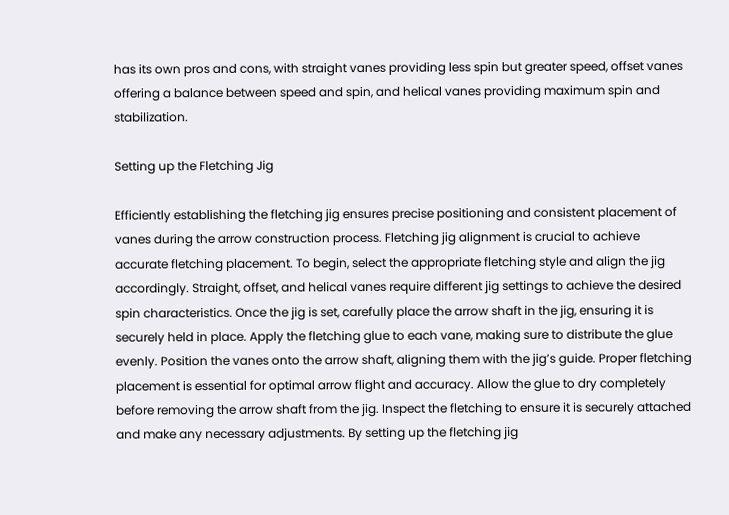has its own pros and cons, with straight vanes providing less spin but greater speed, offset vanes offering a balance between speed and spin, and helical vanes providing maximum spin and stabilization.

Setting up the Fletching Jig

Efficiently establishing the fletching jig ensures precise positioning and consistent placement of vanes during the arrow construction process. Fletching jig alignment is crucial to achieve accurate fletching placement. To begin, select the appropriate fletching style and align the jig accordingly. Straight, offset, and helical vanes require different jig settings to achieve the desired spin characteristics. Once the jig is set, carefully place the arrow shaft in the jig, ensuring it is securely held in place. Apply the fletching glue to each vane, making sure to distribute the glue evenly. Position the vanes onto the arrow shaft, aligning them with the jig’s guide. Proper fletching placement is essential for optimal arrow flight and accuracy. Allow the glue to dry completely before removing the arrow shaft from the jig. Inspect the fletching to ensure it is securely attached and make any necessary adjustments. By setting up the fletching jig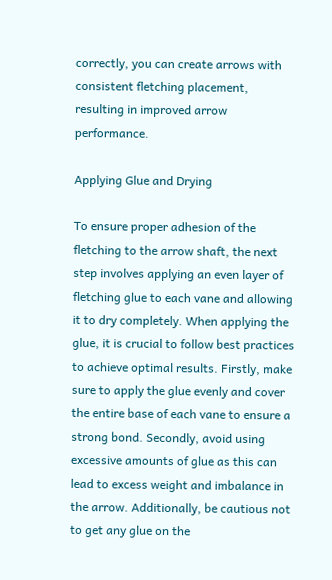correctly, you can create arrows with consistent fletching placement, resulting in improved arrow performance.

Applying Glue and Drying

To ensure proper adhesion of the fletching to the arrow shaft, the next step involves applying an even layer of fletching glue to each vane and allowing it to dry completely. When applying the glue, it is crucial to follow best practices to achieve optimal results. Firstly, make sure to apply the glue evenly and cover the entire base of each vane to ensure a strong bond. Secondly, avoid using excessive amounts of glue as this can lead to excess weight and imbalance in the arrow. Additionally, be cautious not to get any glue on the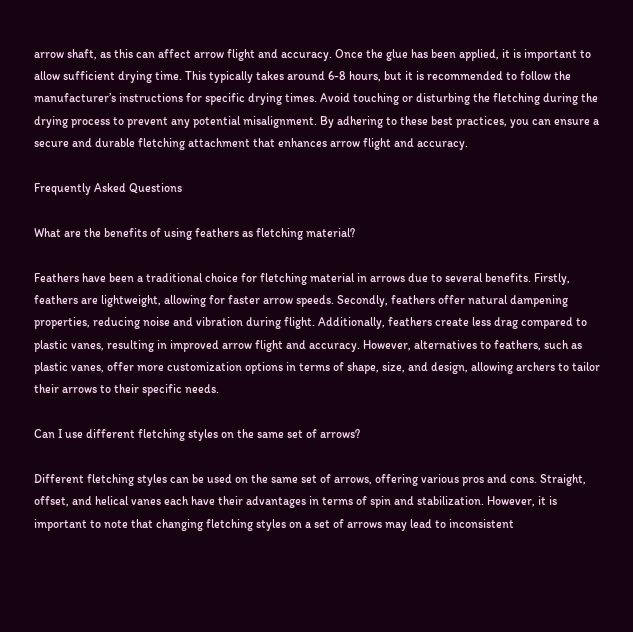arrow shaft, as this can affect arrow flight and accuracy. Once the glue has been applied, it is important to allow sufficient drying time. This typically takes around 6-8 hours, but it is recommended to follow the manufacturer’s instructions for specific drying times. Avoid touching or disturbing the fletching during the drying process to prevent any potential misalignment. By adhering to these best practices, you can ensure a secure and durable fletching attachment that enhances arrow flight and accuracy.

Frequently Asked Questions

What are the benefits of using feathers as fletching material?

Feathers have been a traditional choice for fletching material in arrows due to several benefits. Firstly, feathers are lightweight, allowing for faster arrow speeds. Secondly, feathers offer natural dampening properties, reducing noise and vibration during flight. Additionally, feathers create less drag compared to plastic vanes, resulting in improved arrow flight and accuracy. However, alternatives to feathers, such as plastic vanes, offer more customization options in terms of shape, size, and design, allowing archers to tailor their arrows to their specific needs.

Can I use different fletching styles on the same set of arrows?

Different fletching styles can be used on the same set of arrows, offering various pros and cons. Straight, offset, and helical vanes each have their advantages in terms of spin and stabilization. However, it is important to note that changing fletching styles on a set of arrows may lead to inconsistent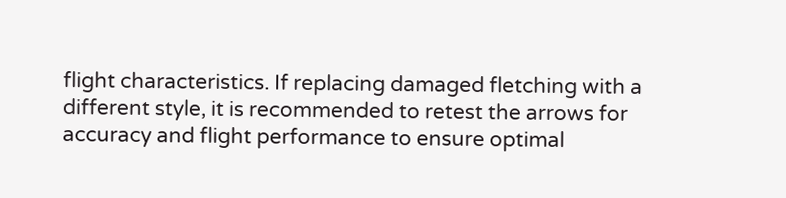flight characteristics. If replacing damaged fletching with a different style, it is recommended to retest the arrows for accuracy and flight performance to ensure optimal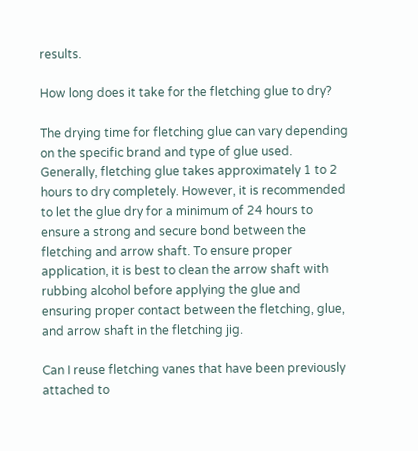results.

How long does it take for the fletching glue to dry?

The drying time for fletching glue can vary depending on the specific brand and type of glue used. Generally, fletching glue takes approximately 1 to 2 hours to dry completely. However, it is recommended to let the glue dry for a minimum of 24 hours to ensure a strong and secure bond between the fletching and arrow shaft. To ensure proper application, it is best to clean the arrow shaft with rubbing alcohol before applying the glue and ensuring proper contact between the fletching, glue, and arrow shaft in the fletching jig.

Can I reuse fletching vanes that have been previously attached to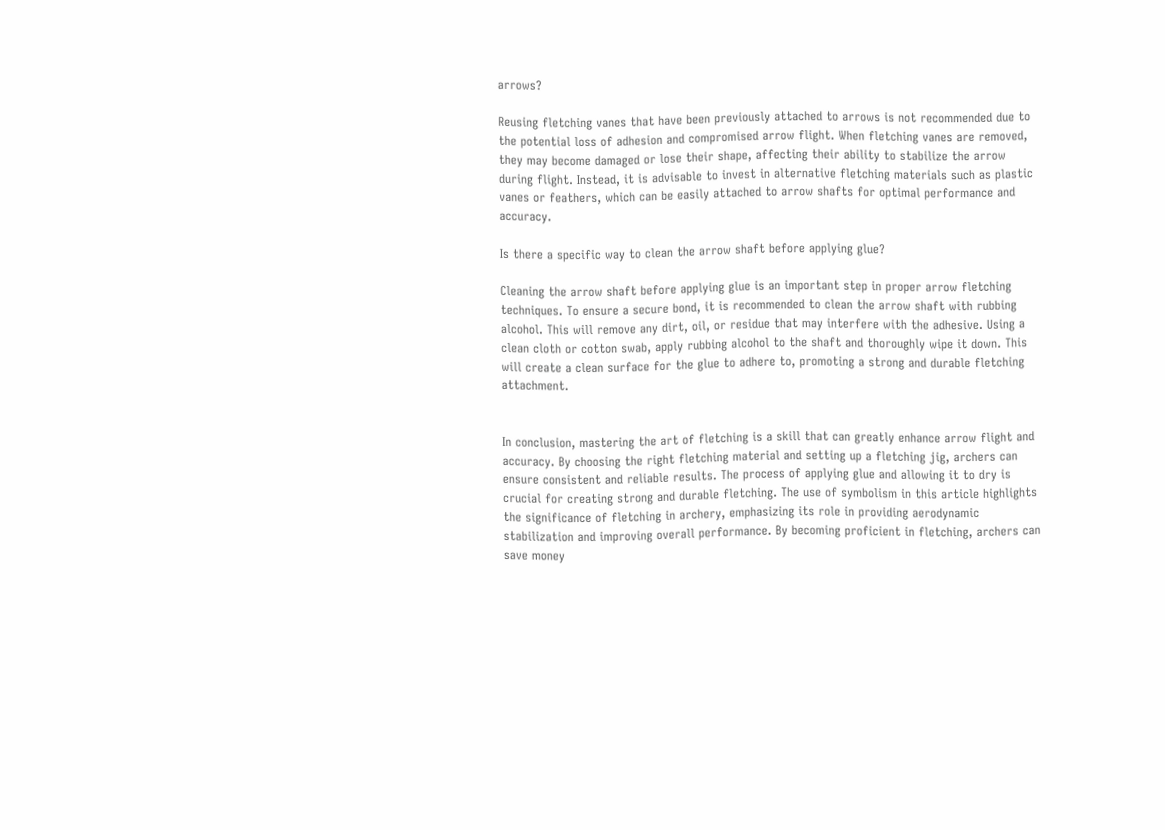arrows?

Reusing fletching vanes that have been previously attached to arrows is not recommended due to the potential loss of adhesion and compromised arrow flight. When fletching vanes are removed, they may become damaged or lose their shape, affecting their ability to stabilize the arrow during flight. Instead, it is advisable to invest in alternative fletching materials such as plastic vanes or feathers, which can be easily attached to arrow shafts for optimal performance and accuracy.

Is there a specific way to clean the arrow shaft before applying glue?

Cleaning the arrow shaft before applying glue is an important step in proper arrow fletching techniques. To ensure a secure bond, it is recommended to clean the arrow shaft with rubbing alcohol. This will remove any dirt, oil, or residue that may interfere with the adhesive. Using a clean cloth or cotton swab, apply rubbing alcohol to the shaft and thoroughly wipe it down. This will create a clean surface for the glue to adhere to, promoting a strong and durable fletching attachment.


In conclusion, mastering the art of fletching is a skill that can greatly enhance arrow flight and accuracy. By choosing the right fletching material and setting up a fletching jig, archers can ensure consistent and reliable results. The process of applying glue and allowing it to dry is crucial for creating strong and durable fletching. The use of symbolism in this article highlights the significance of fletching in archery, emphasizing its role in providing aerodynamic stabilization and improving overall performance. By becoming proficient in fletching, archers can save money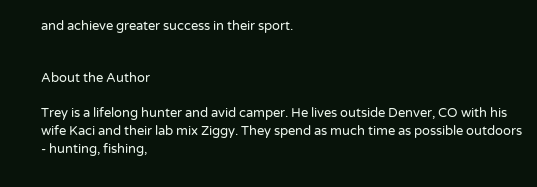and achieve greater success in their sport.


About the Author

Trey is a lifelong hunter and avid camper. He lives outside Denver, CO with his wife Kaci and their lab mix Ziggy. They spend as much time as possible outdoors - hunting, fishing,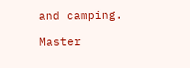and camping.

Master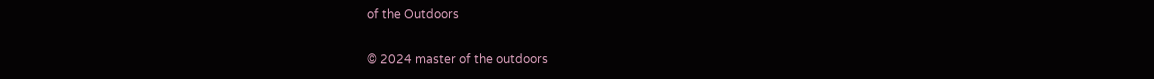of the Outdoors

© 2024 master of the outdoors